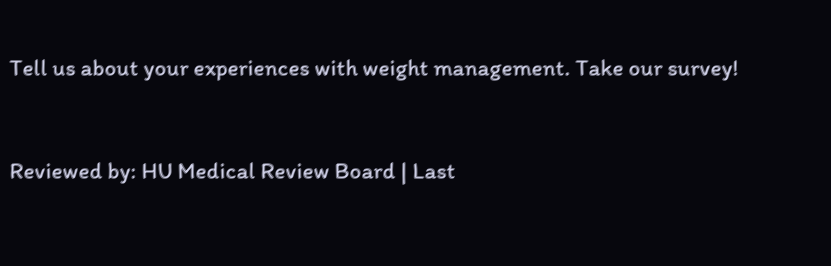Tell us about your experiences with weight management. Take our survey!


Reviewed by: HU Medical Review Board | Last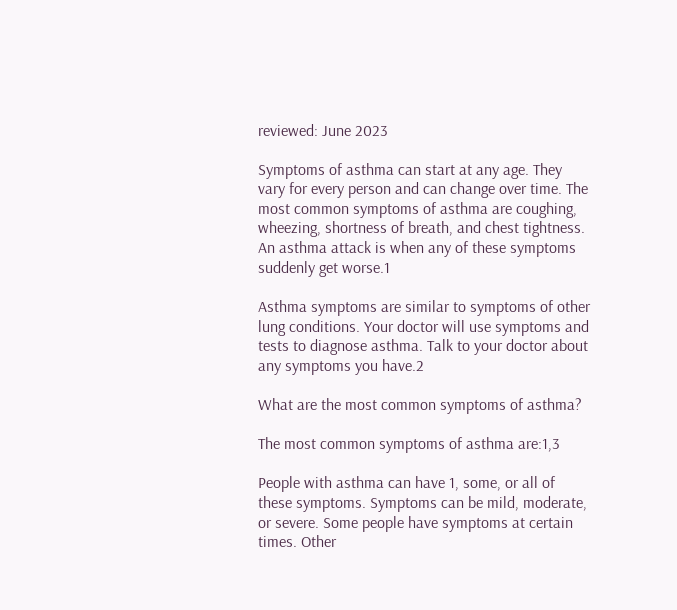reviewed: June 2023

Symptoms of asthma can start at any age. They vary for every person and can change over time. The most common symptoms of asthma are coughing, wheezing, shortness of breath, and chest tightness. An asthma attack is when any of these symptoms suddenly get worse.1

Asthma symptoms are similar to symptoms of other lung conditions. Your doctor will use symptoms and tests to diagnose asthma. Talk to your doctor about any symptoms you have.2

What are the most common symptoms of asthma?

The most common symptoms of asthma are:1,3

People with asthma can have 1, some, or all of these symptoms. Symptoms can be mild, moderate, or severe. Some people have symptoms at certain times. Other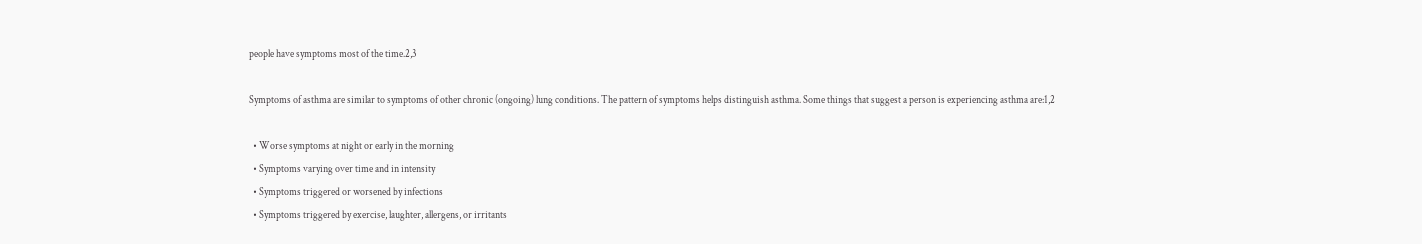people have symptoms most of the time.2,3

Symptoms of asthma are similar to symptoms of other chronic (ongoing) lung conditions. The pattern of symptoms helps distinguish asthma. Some things that suggest a person is experiencing asthma are:1,2

  • Worse symptoms at night or early in the morning
  • Symptoms varying over time and in intensity
  • Symptoms triggered or worsened by infections
  • Symptoms triggered by exercise, laughter, allergens, or irritants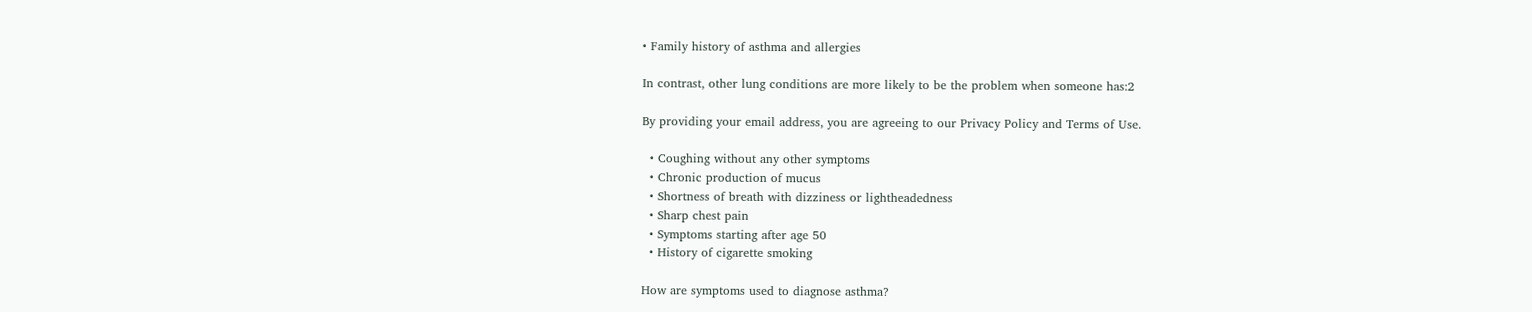• Family history of asthma and allergies

In contrast, other lung conditions are more likely to be the problem when someone has:2

By providing your email address, you are agreeing to our Privacy Policy and Terms of Use.

  • Coughing without any other symptoms
  • Chronic production of mucus
  • Shortness of breath with dizziness or lightheadedness
  • Sharp chest pain
  • Symptoms starting after age 50
  • History of cigarette smoking

How are symptoms used to diagnose asthma?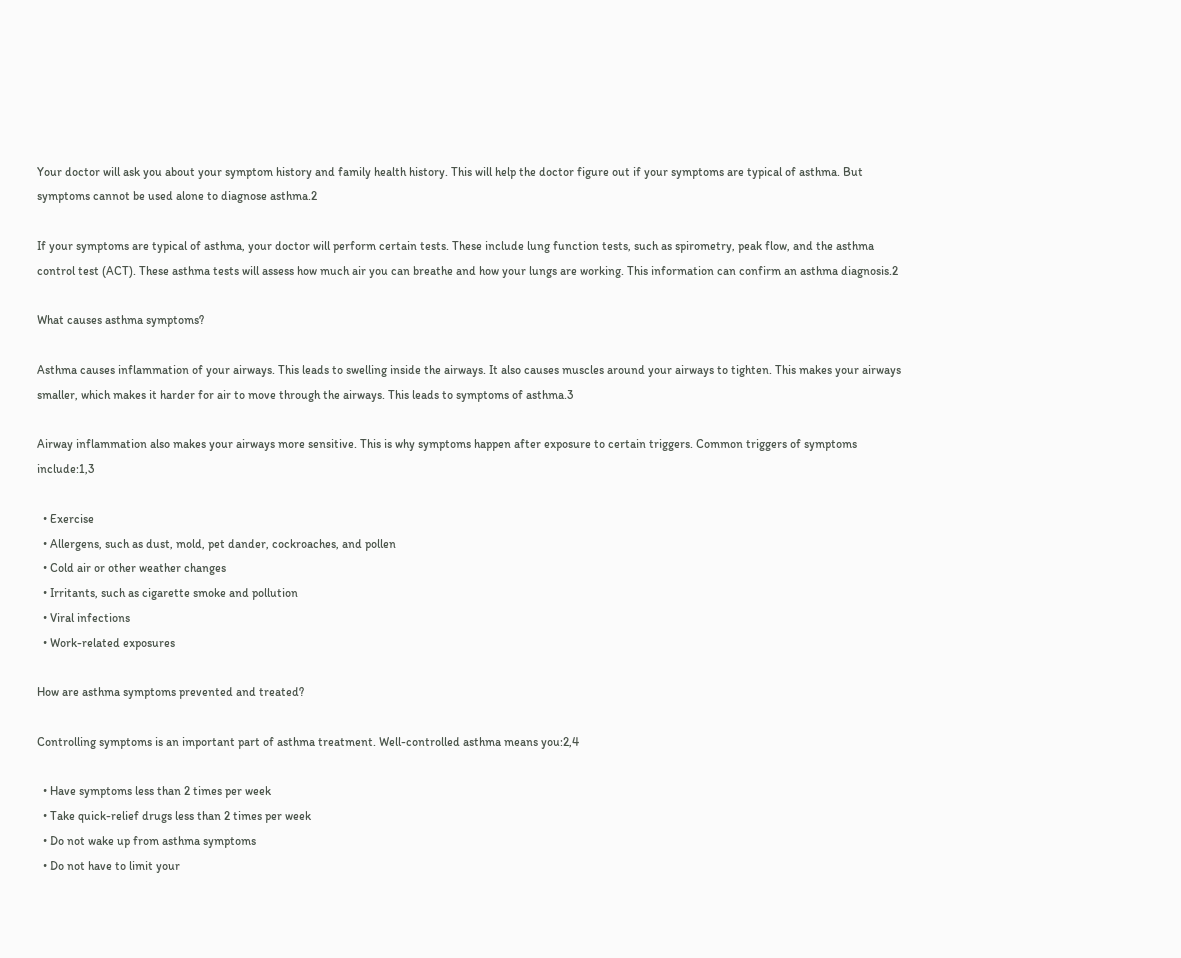Your doctor will ask you about your symptom history and family health history. This will help the doctor figure out if your symptoms are typical of asthma. But symptoms cannot be used alone to diagnose asthma.2

If your symptoms are typical of asthma, your doctor will perform certain tests. These include lung function tests, such as spirometry, peak flow, and the asthma control test (ACT). These asthma tests will assess how much air you can breathe and how your lungs are working. This information can confirm an asthma diagnosis.2

What causes asthma symptoms?

Asthma causes inflammation of your airways. This leads to swelling inside the airways. It also causes muscles around your airways to tighten. This makes your airways smaller, which makes it harder for air to move through the airways. This leads to symptoms of asthma.3

Airway inflammation also makes your airways more sensitive. This is why symptoms happen after exposure to certain triggers. Common triggers of symptoms include:1,3

  • Exercise
  • Allergens, such as dust, mold, pet dander, cockroaches, and pollen
  • Cold air or other weather changes
  • Irritants, such as cigarette smoke and pollution
  • Viral infections
  • Work-related exposures

How are asthma symptoms prevented and treated?

Controlling symptoms is an important part of asthma treatment. Well-controlled asthma means you:2,4

  • Have symptoms less than 2 times per week
  • Take quick-relief drugs less than 2 times per week
  • Do not wake up from asthma symptoms
  • Do not have to limit your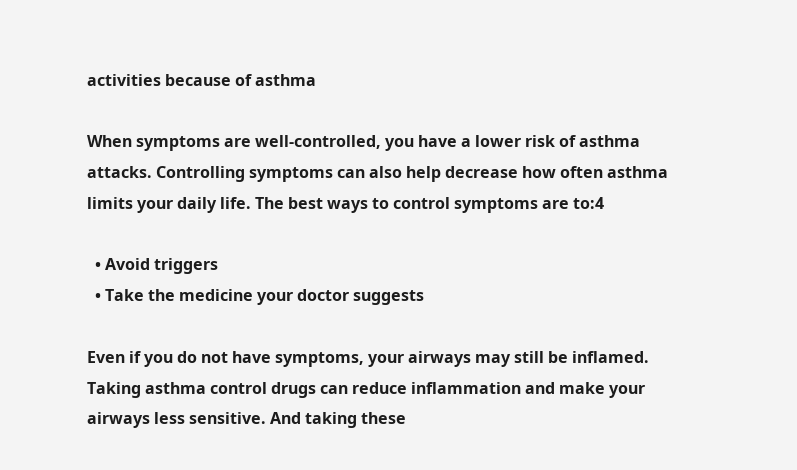activities because of asthma

When symptoms are well-controlled, you have a lower risk of asthma attacks. Controlling symptoms can also help decrease how often asthma limits your daily life. The best ways to control symptoms are to:4

  • Avoid triggers
  • Take the medicine your doctor suggests

Even if you do not have symptoms, your airways may still be inflamed. Taking asthma control drugs can reduce inflammation and make your airways less sensitive. And taking these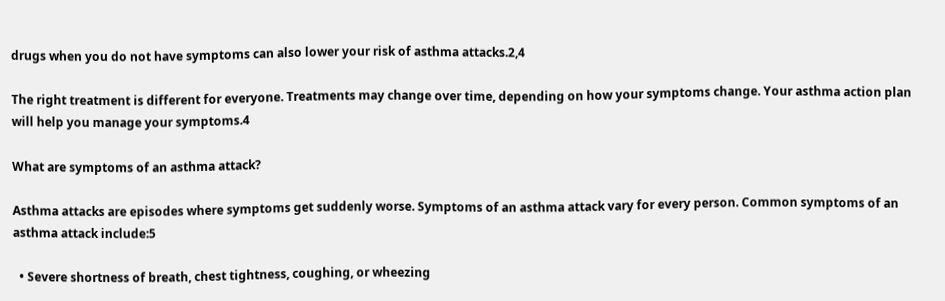drugs when you do not have symptoms can also lower your risk of asthma attacks.2,4

The right treatment is different for everyone. Treatments may change over time, depending on how your symptoms change. Your asthma action plan will help you manage your symptoms.4

What are symptoms of an asthma attack?

Asthma attacks are episodes where symptoms get suddenly worse. Symptoms of an asthma attack vary for every person. Common symptoms of an asthma attack include:5

  • Severe shortness of breath, chest tightness, coughing, or wheezing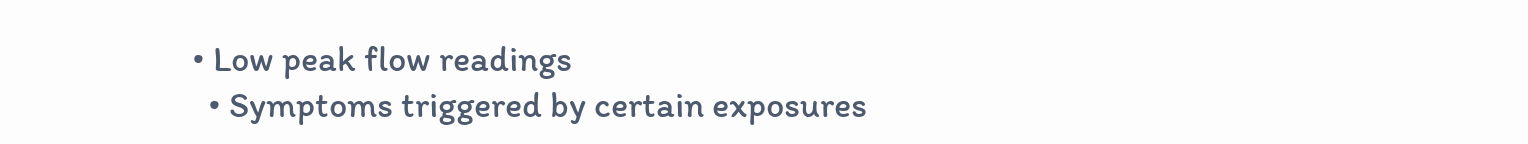• Low peak flow readings
  • Symptoms triggered by certain exposures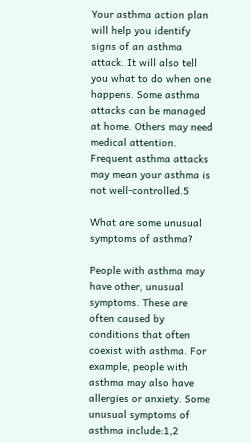Your asthma action plan will help you identify signs of an asthma attack. It will also tell you what to do when one happens. Some asthma attacks can be managed at home. Others may need medical attention. Frequent asthma attacks may mean your asthma is not well-controlled.5

What are some unusual symptoms of asthma?

People with asthma may have other, unusual symptoms. These are often caused by conditions that often coexist with asthma. For example, people with asthma may also have allergies or anxiety. Some unusual symptoms of asthma include:1,2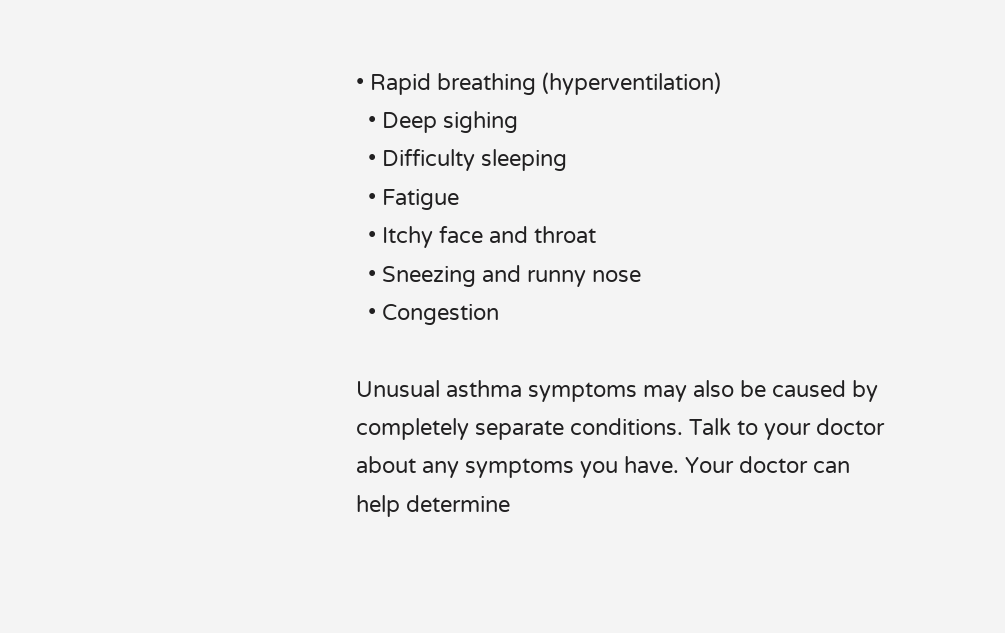• Rapid breathing (hyperventilation)
  • Deep sighing
  • Difficulty sleeping
  • Fatigue
  • Itchy face and throat
  • Sneezing and runny nose
  • Congestion

Unusual asthma symptoms may also be caused by completely separate conditions. Talk to your doctor about any symptoms you have. Your doctor can help determine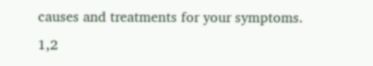causes and treatments for your symptoms. 1,2